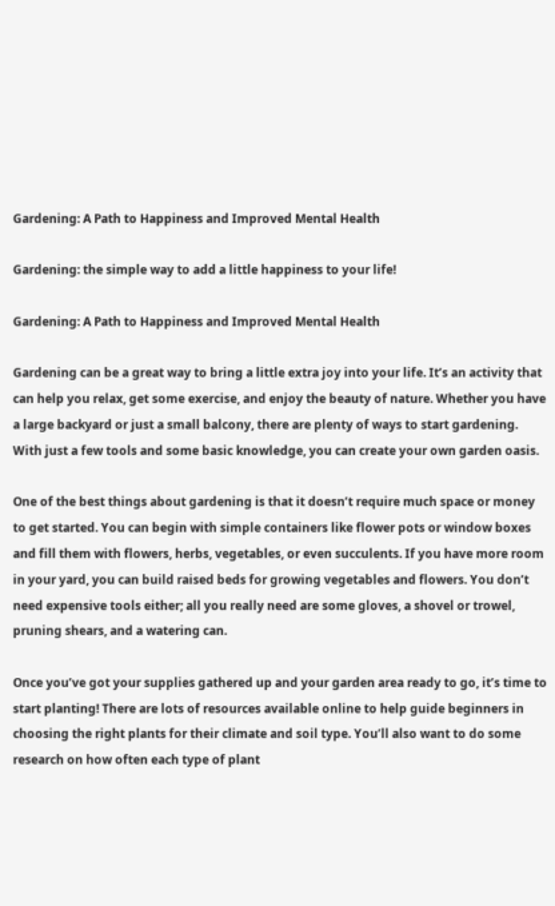Gardening: A Path to Happiness and Improved Mental Health

Gardening: the simple way to add a little happiness to your life!

Gardening: A Path to Happiness and Improved Mental Health

Gardening can be a great way to bring a little extra joy into your life. It’s an activity that can help you relax, get some exercise, and enjoy the beauty of nature. Whether you have a large backyard or just a small balcony, there are plenty of ways to start gardening. With just a few tools and some basic knowledge, you can create your own garden oasis.

One of the best things about gardening is that it doesn’t require much space or money to get started. You can begin with simple containers like flower pots or window boxes and fill them with flowers, herbs, vegetables, or even succulents. If you have more room in your yard, you can build raised beds for growing vegetables and flowers. You don’t need expensive tools either; all you really need are some gloves, a shovel or trowel, pruning shears, and a watering can.

Once you’ve got your supplies gathered up and your garden area ready to go, it’s time to start planting! There are lots of resources available online to help guide beginners in choosing the right plants for their climate and soil type. You’ll also want to do some research on how often each type of plant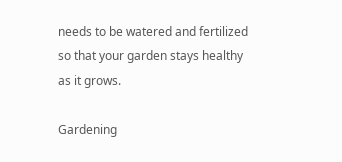needs to be watered and fertilized so that your garden stays healthy as it grows.

Gardening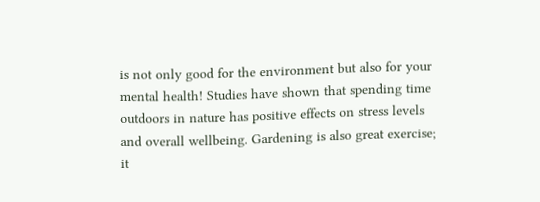is not only good for the environment but also for your mental health! Studies have shown that spending time outdoors in nature has positive effects on stress levels and overall wellbeing. Gardening is also great exercise; it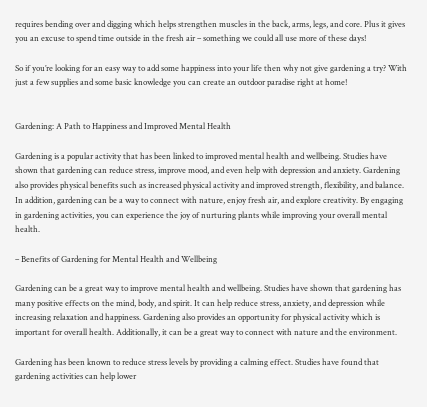requires bending over and digging which helps strengthen muscles in the back, arms, legs, and core. Plus it gives you an excuse to spend time outside in the fresh air – something we could all use more of these days!

So if you’re looking for an easy way to add some happiness into your life then why not give gardening a try? With just a few supplies and some basic knowledge you can create an outdoor paradise right at home!


Gardening: A Path to Happiness and Improved Mental Health

Gardening is a popular activity that has been linked to improved mental health and wellbeing. Studies have shown that gardening can reduce stress, improve mood, and even help with depression and anxiety. Gardening also provides physical benefits such as increased physical activity and improved strength, flexibility, and balance. In addition, gardening can be a way to connect with nature, enjoy fresh air, and explore creativity. By engaging in gardening activities, you can experience the joy of nurturing plants while improving your overall mental health.

– Benefits of Gardening for Mental Health and Wellbeing

Gardening can be a great way to improve mental health and wellbeing. Studies have shown that gardening has many positive effects on the mind, body, and spirit. It can help reduce stress, anxiety, and depression while increasing relaxation and happiness. Gardening also provides an opportunity for physical activity which is important for overall health. Additionally, it can be a great way to connect with nature and the environment.

Gardening has been known to reduce stress levels by providing a calming effect. Studies have found that gardening activities can help lower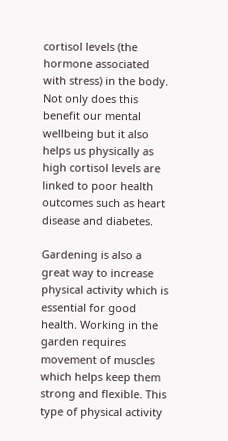cortisol levels (the hormone associated with stress) in the body. Not only does this benefit our mental wellbeing but it also helps us physically as high cortisol levels are linked to poor health outcomes such as heart disease and diabetes.

Gardening is also a great way to increase physical activity which is essential for good health. Working in the garden requires movement of muscles which helps keep them strong and flexible. This type of physical activity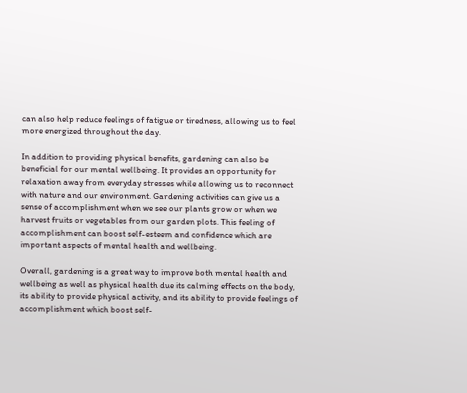can also help reduce feelings of fatigue or tiredness, allowing us to feel more energized throughout the day.

In addition to providing physical benefits, gardening can also be beneficial for our mental wellbeing. It provides an opportunity for relaxation away from everyday stresses while allowing us to reconnect with nature and our environment. Gardening activities can give us a sense of accomplishment when we see our plants grow or when we harvest fruits or vegetables from our garden plots. This feeling of accomplishment can boost self-esteem and confidence which are important aspects of mental health and wellbeing.

Overall, gardening is a great way to improve both mental health and wellbeing as well as physical health due its calming effects on the body, its ability to provide physical activity, and its ability to provide feelings of accomplishment which boost self-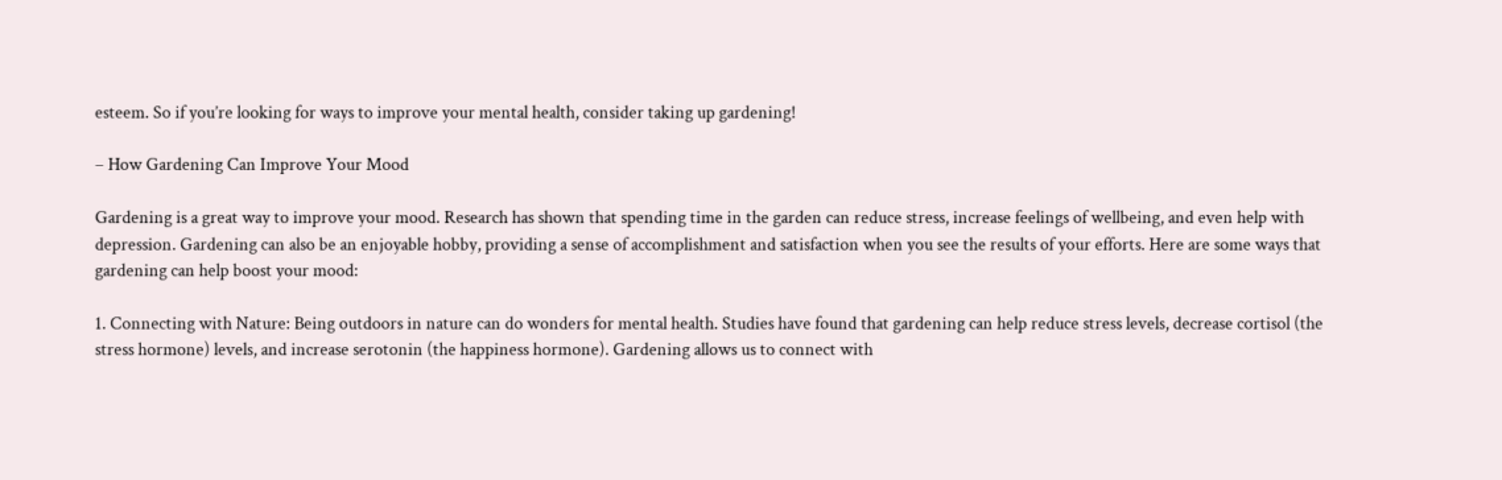esteem. So if you’re looking for ways to improve your mental health, consider taking up gardening!

– How Gardening Can Improve Your Mood

Gardening is a great way to improve your mood. Research has shown that spending time in the garden can reduce stress, increase feelings of wellbeing, and even help with depression. Gardening can also be an enjoyable hobby, providing a sense of accomplishment and satisfaction when you see the results of your efforts. Here are some ways that gardening can help boost your mood:

1. Connecting with Nature: Being outdoors in nature can do wonders for mental health. Studies have found that gardening can help reduce stress levels, decrease cortisol (the stress hormone) levels, and increase serotonin (the happiness hormone). Gardening allows us to connect with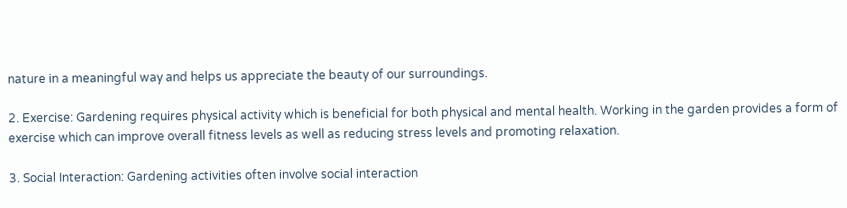nature in a meaningful way and helps us appreciate the beauty of our surroundings.

2. Exercise: Gardening requires physical activity which is beneficial for both physical and mental health. Working in the garden provides a form of exercise which can improve overall fitness levels as well as reducing stress levels and promoting relaxation.

3. Social Interaction: Gardening activities often involve social interaction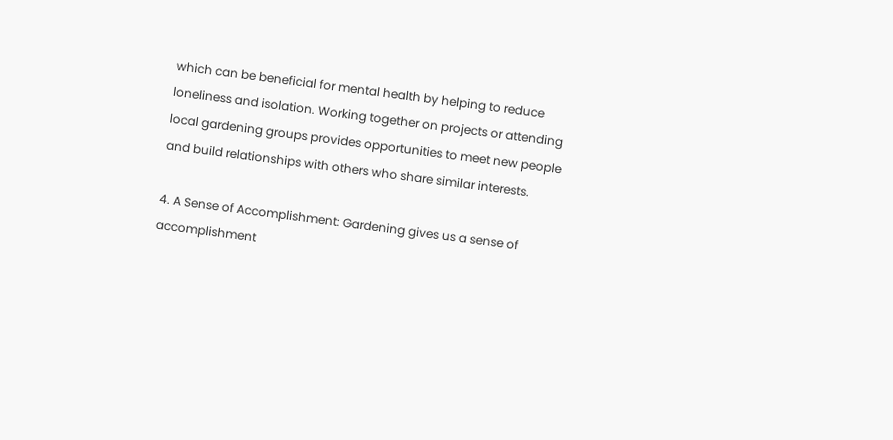which can be beneficial for mental health by helping to reduce loneliness and isolation. Working together on projects or attending local gardening groups provides opportunities to meet new people and build relationships with others who share similar interests.

4. A Sense of Accomplishment: Gardening gives us a sense of accomplishment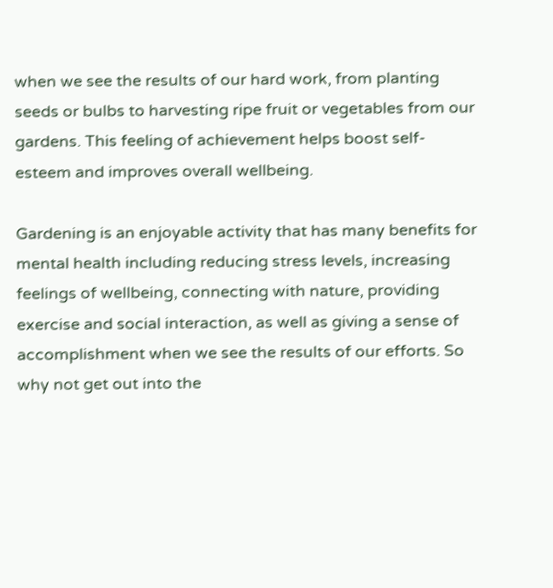when we see the results of our hard work, from planting seeds or bulbs to harvesting ripe fruit or vegetables from our gardens. This feeling of achievement helps boost self-esteem and improves overall wellbeing.

Gardening is an enjoyable activity that has many benefits for mental health including reducing stress levels, increasing feelings of wellbeing, connecting with nature, providing exercise and social interaction, as well as giving a sense of accomplishment when we see the results of our efforts. So why not get out into the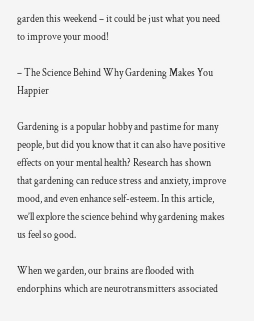garden this weekend – it could be just what you need to improve your mood!

– The Science Behind Why Gardening Makes You Happier

Gardening is a popular hobby and pastime for many people, but did you know that it can also have positive effects on your mental health? Research has shown that gardening can reduce stress and anxiety, improve mood, and even enhance self-esteem. In this article, we’ll explore the science behind why gardening makes us feel so good.

When we garden, our brains are flooded with endorphins which are neurotransmitters associated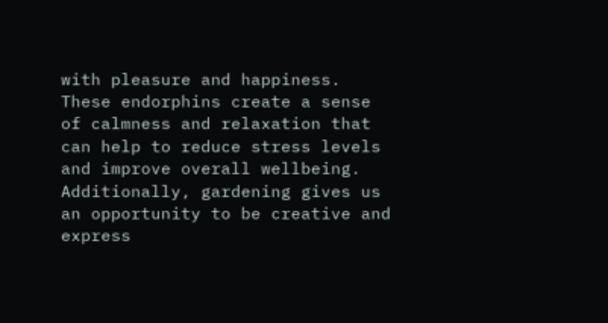with pleasure and happiness. These endorphins create a sense of calmness and relaxation that can help to reduce stress levels and improve overall wellbeing. Additionally, gardening gives us an opportunity to be creative and express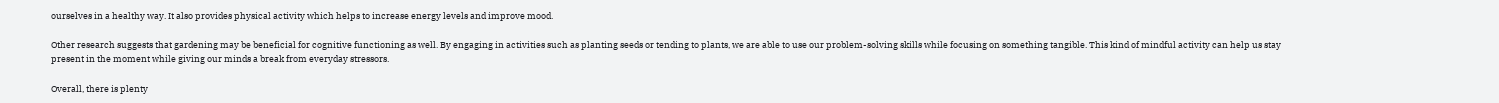ourselves in a healthy way. It also provides physical activity which helps to increase energy levels and improve mood.

Other research suggests that gardening may be beneficial for cognitive functioning as well. By engaging in activities such as planting seeds or tending to plants, we are able to use our problem-solving skills while focusing on something tangible. This kind of mindful activity can help us stay present in the moment while giving our minds a break from everyday stressors.

Overall, there is plenty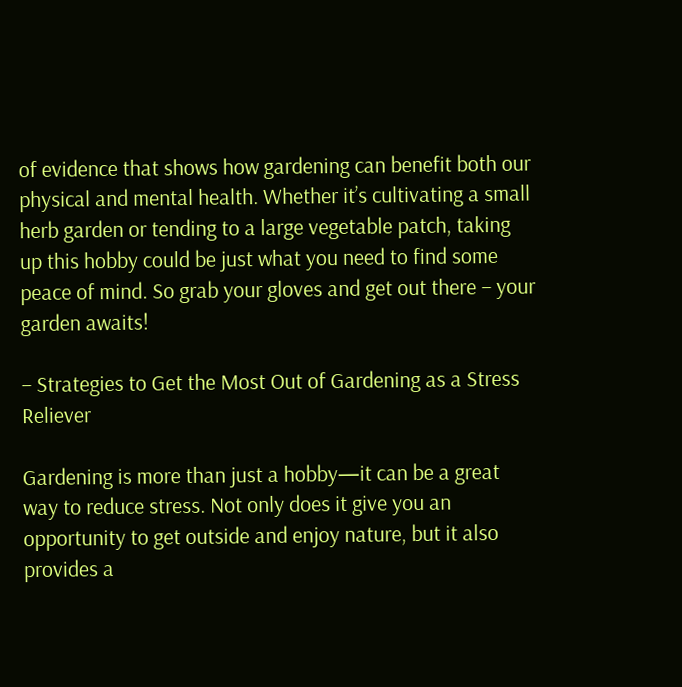of evidence that shows how gardening can benefit both our physical and mental health. Whether it’s cultivating a small herb garden or tending to a large vegetable patch, taking up this hobby could be just what you need to find some peace of mind. So grab your gloves and get out there – your garden awaits!

– Strategies to Get the Most Out of Gardening as a Stress Reliever

Gardening is more than just a hobby—it can be a great way to reduce stress. Not only does it give you an opportunity to get outside and enjoy nature, but it also provides a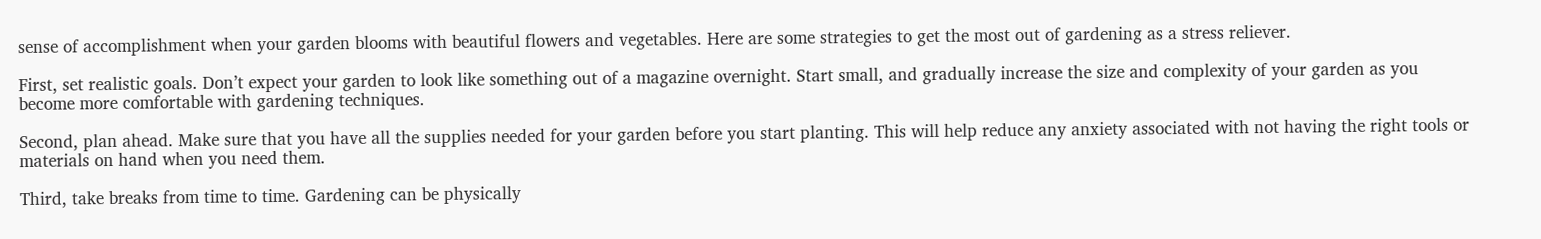sense of accomplishment when your garden blooms with beautiful flowers and vegetables. Here are some strategies to get the most out of gardening as a stress reliever.

First, set realistic goals. Don’t expect your garden to look like something out of a magazine overnight. Start small, and gradually increase the size and complexity of your garden as you become more comfortable with gardening techniques.

Second, plan ahead. Make sure that you have all the supplies needed for your garden before you start planting. This will help reduce any anxiety associated with not having the right tools or materials on hand when you need them.

Third, take breaks from time to time. Gardening can be physically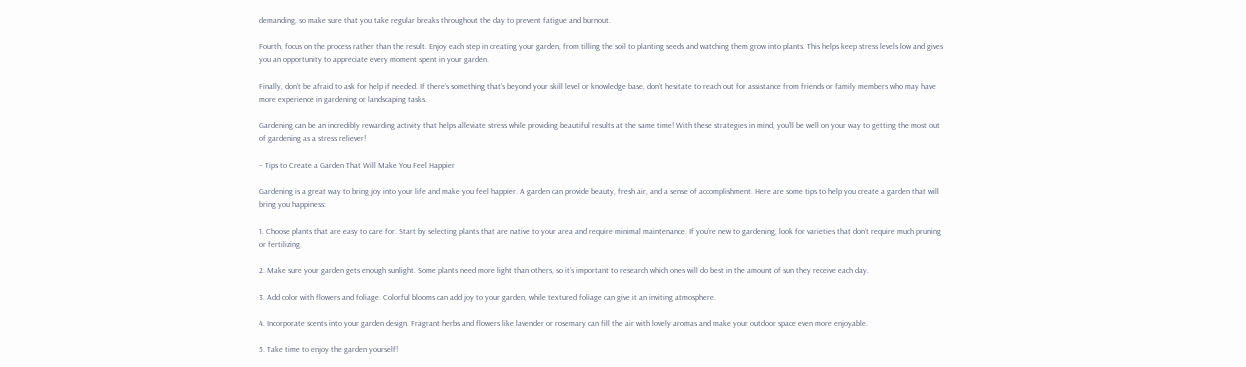demanding, so make sure that you take regular breaks throughout the day to prevent fatigue and burnout.

Fourth, focus on the process rather than the result. Enjoy each step in creating your garden, from tilling the soil to planting seeds and watching them grow into plants. This helps keep stress levels low and gives you an opportunity to appreciate every moment spent in your garden.

Finally, don’t be afraid to ask for help if needed. If there’s something that’s beyond your skill level or knowledge base, don’t hesitate to reach out for assistance from friends or family members who may have more experience in gardening or landscaping tasks.

Gardening can be an incredibly rewarding activity that helps alleviate stress while providing beautiful results at the same time! With these strategies in mind, you’ll be well on your way to getting the most out of gardening as a stress reliever!

– Tips to Create a Garden That Will Make You Feel Happier

Gardening is a great way to bring joy into your life and make you feel happier. A garden can provide beauty, fresh air, and a sense of accomplishment. Here are some tips to help you create a garden that will bring you happiness:

1. Choose plants that are easy to care for. Start by selecting plants that are native to your area and require minimal maintenance. If you’re new to gardening, look for varieties that don’t require much pruning or fertilizing.

2. Make sure your garden gets enough sunlight. Some plants need more light than others, so it’s important to research which ones will do best in the amount of sun they receive each day.

3. Add color with flowers and foliage. Colorful blooms can add joy to your garden, while textured foliage can give it an inviting atmosphere.

4. Incorporate scents into your garden design. Fragrant herbs and flowers like lavender or rosemary can fill the air with lovely aromas and make your outdoor space even more enjoyable.

5. Take time to enjoy the garden yourself!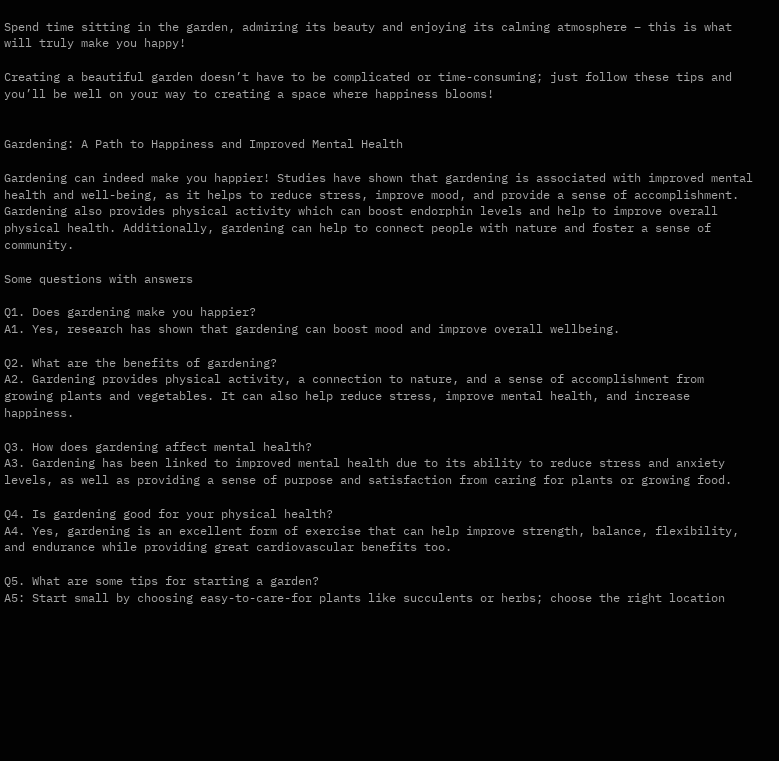Spend time sitting in the garden, admiring its beauty and enjoying its calming atmosphere – this is what will truly make you happy!

Creating a beautiful garden doesn’t have to be complicated or time-consuming; just follow these tips and you’ll be well on your way to creating a space where happiness blooms!


Gardening: A Path to Happiness and Improved Mental Health

Gardening can indeed make you happier! Studies have shown that gardening is associated with improved mental health and well-being, as it helps to reduce stress, improve mood, and provide a sense of accomplishment. Gardening also provides physical activity which can boost endorphin levels and help to improve overall physical health. Additionally, gardening can help to connect people with nature and foster a sense of community.

Some questions with answers

Q1. Does gardening make you happier?
A1. Yes, research has shown that gardening can boost mood and improve overall wellbeing.

Q2. What are the benefits of gardening?
A2. Gardening provides physical activity, a connection to nature, and a sense of accomplishment from growing plants and vegetables. It can also help reduce stress, improve mental health, and increase happiness.

Q3. How does gardening affect mental health?
A3. Gardening has been linked to improved mental health due to its ability to reduce stress and anxiety levels, as well as providing a sense of purpose and satisfaction from caring for plants or growing food.

Q4. Is gardening good for your physical health?
A4. Yes, gardening is an excellent form of exercise that can help improve strength, balance, flexibility, and endurance while providing great cardiovascular benefits too.

Q5. What are some tips for starting a garden?
A5: Start small by choosing easy-to-care-for plants like succulents or herbs; choose the right location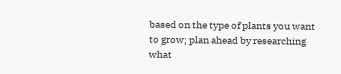based on the type of plants you want to grow; plan ahead by researching what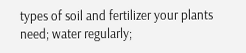types of soil and fertilizer your plants need; water regularly;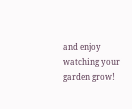and enjoy watching your garden grow!